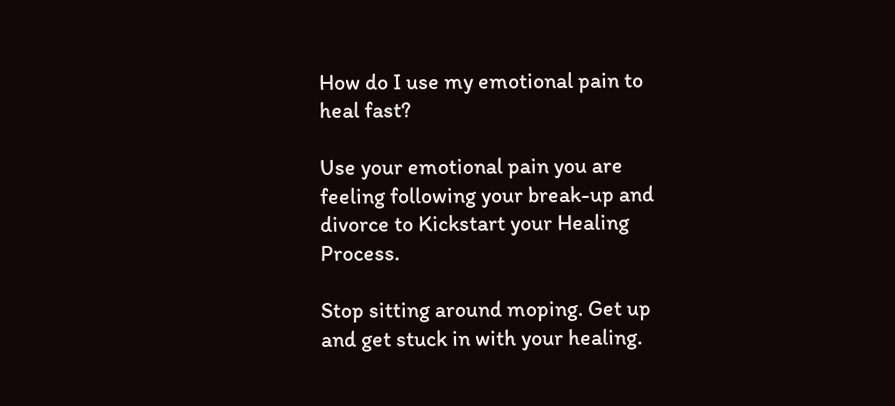How do I use my emotional pain to heal fast?

Use your emotional pain you are feeling following your break-up and divorce to Kickstart your Healing Process.

Stop sitting around moping. Get up and get stuck in with your healing.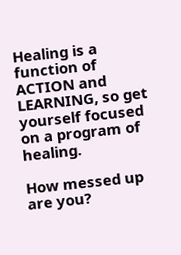Healing is a function of ACTION and LEARNING, so get yourself focused on a program of healing.

How messed up are you?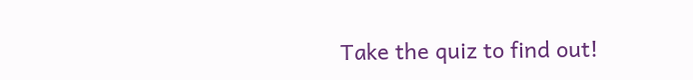Take the quiz to find out!